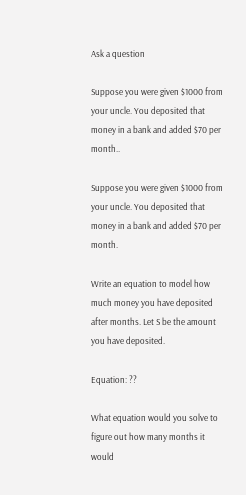Ask a question

Suppose you were given $1000 from your uncle. You deposited that money in a bank and added $70 per month..

Suppose you were given $1000 from your uncle. You deposited that money in a bank and added $70 per month.

Write an equation to model how much money you have deposited after months. Let S be the amount you have deposited.

Equation: ??

What equation would you solve to figure out how many months it would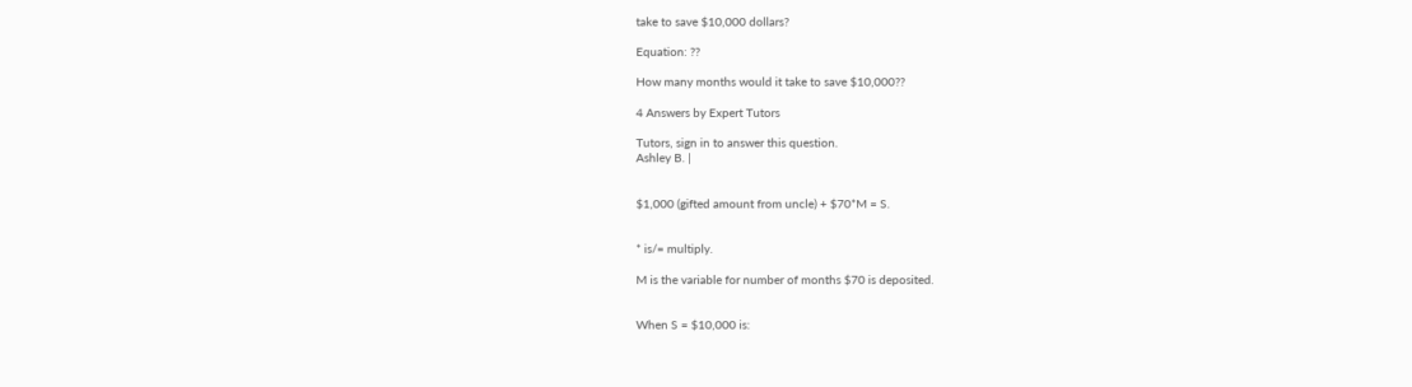take to save $10,000 dollars?

Equation: ??

How many months would it take to save $10,000??

4 Answers by Expert Tutors

Tutors, sign in to answer this question.
Ashley B. |


$1,000 (gifted amount from uncle) + $70*M = S.


* is/= multiply.

M is the variable for number of months $70 is deposited.


When S = $10,000 is: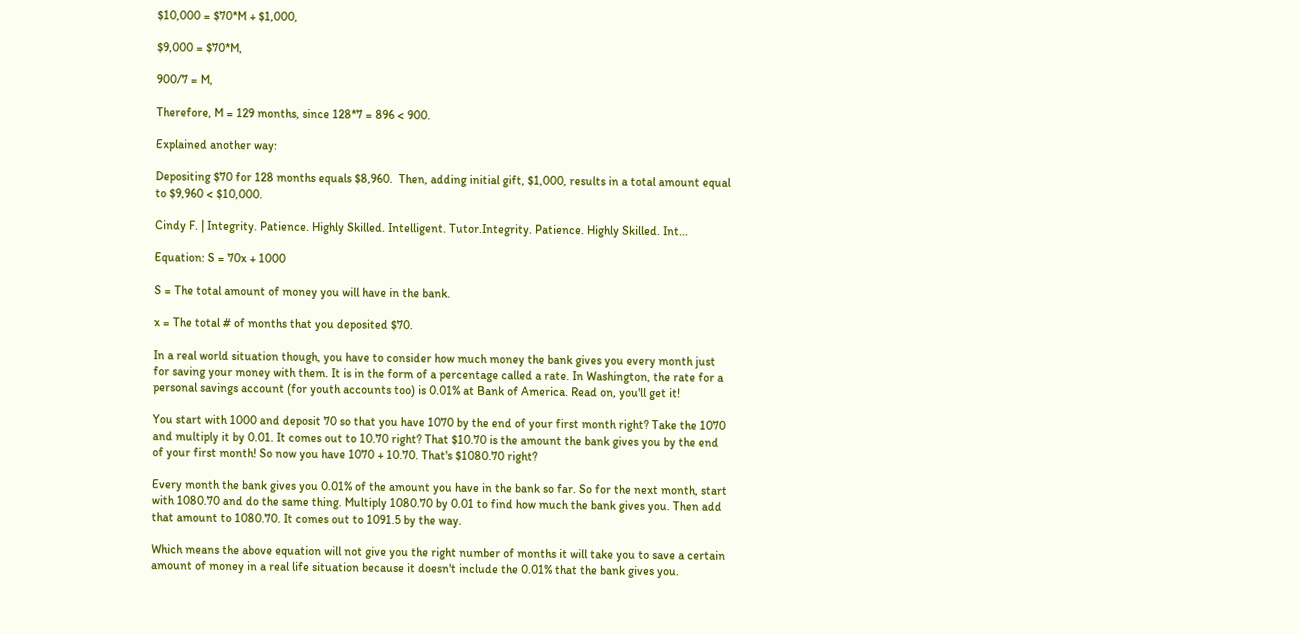$10,000 = $70*M + $1,000,

$9,000 = $70*M,

900/7 = M,

Therefore, M = 129 months, since 128*7 = 896 < 900.

Explained another way:

Depositing $70 for 128 months equals $8,960.  Then, adding initial gift, $1,000, results in a total amount equal to $9,960 < $10,000.

Cindy F. | Integrity. Patience. Highly Skilled. Intelligent. Tutor.Integrity. Patience. Highly Skilled. Int...

Equation: S = 70x + 1000

S = The total amount of money you will have in the bank.

x = The total # of months that you deposited $70.

In a real world situation though, you have to consider how much money the bank gives you every month just for saving your money with them. It is in the form of a percentage called a rate. In Washington, the rate for a personal savings account (for youth accounts too) is 0.01% at Bank of America. Read on, you'll get it!

You start with 1000 and deposit 70 so that you have 1070 by the end of your first month right? Take the 1070 and multiply it by 0.01. It comes out to 10.70 right? That $10.70 is the amount the bank gives you by the end of your first month! So now you have 1070 + 10.70. That's $1080.70 right?

Every month the bank gives you 0.01% of the amount you have in the bank so far. So for the next month, start with 1080.70 and do the same thing. Multiply 1080.70 by 0.01 to find how much the bank gives you. Then add that amount to 1080.70. It comes out to 1091.5 by the way.

Which means the above equation will not give you the right number of months it will take you to save a certain amount of money in a real life situation because it doesn't include the 0.01% that the bank gives you.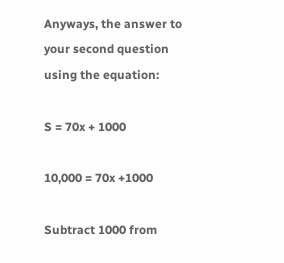Anyways, the answer to your second question using the equation:

S = 70x + 1000

10,000 = 70x +1000

Subtract 1000 from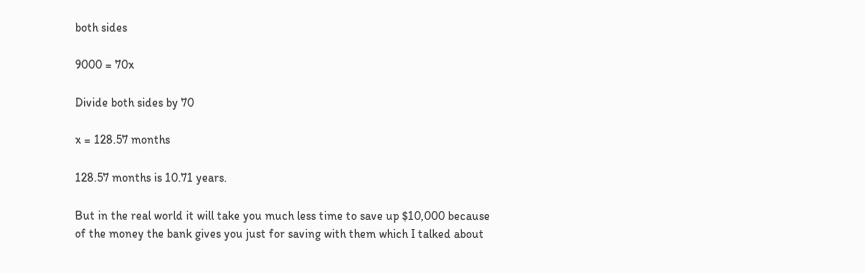both sides

9000 = 70x

Divide both sides by 70

x = 128.57 months

128.57 months is 10.71 years.

But in the real world it will take you much less time to save up $10,000 because of the money the bank gives you just for saving with them which I talked about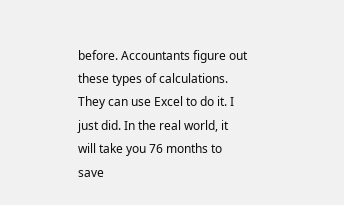before. Accountants figure out these types of calculations. They can use Excel to do it. I just did. In the real world, it will take you 76 months to save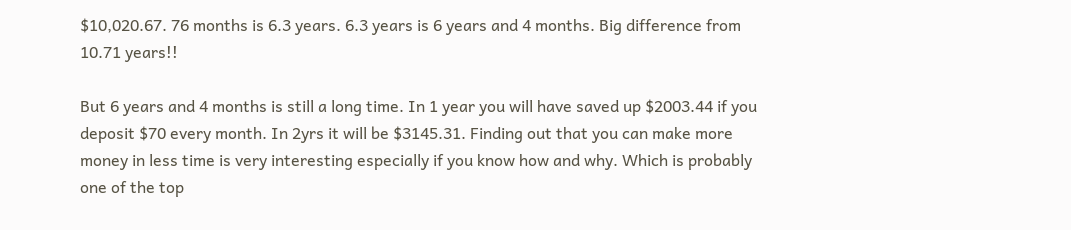$10,020.67. 76 months is 6.3 years. 6.3 years is 6 years and 4 months. Big difference from 10.71 years!!

But 6 years and 4 months is still a long time. In 1 year you will have saved up $2003.44 if you deposit $70 every month. In 2yrs it will be $3145.31. Finding out that you can make more money in less time is very interesting especially if you know how and why. Which is probably one of the top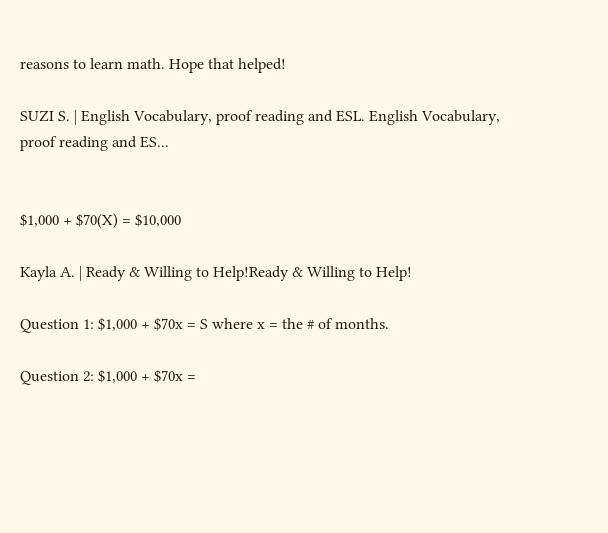reasons to learn math. Hope that helped!

SUZI S. | English Vocabulary, proof reading and ESL. English Vocabulary, proof reading and ES...


$1,000 + $70(X) = $10,000

Kayla A. | Ready & Willing to Help!Ready & Willing to Help!

Question 1: $1,000 + $70x = S where x = the # of months.

Question 2: $1,000 + $70x =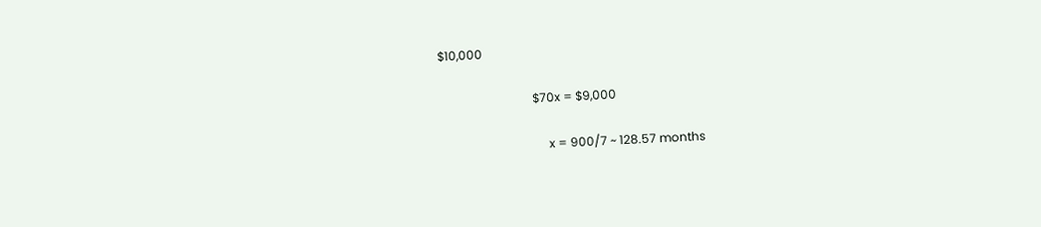$10,000

                               $70x = $9,000

                                    x = 900/7 ~ 128.57 months